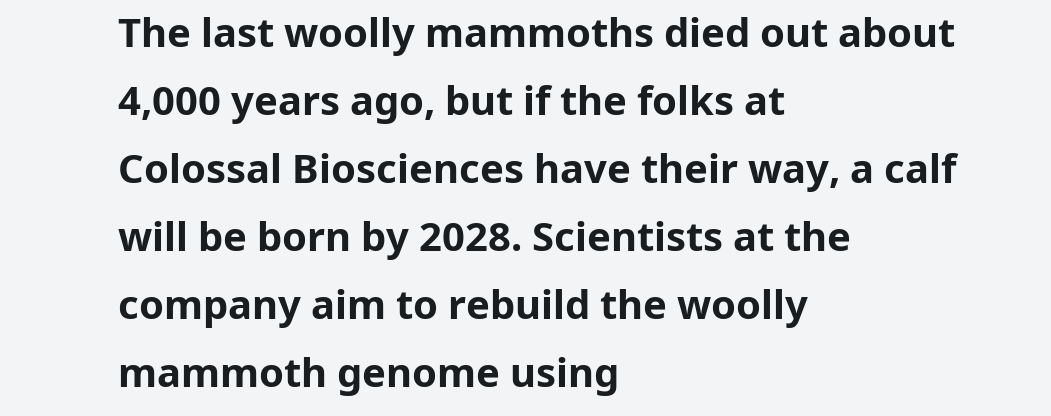The last woolly mammoths died out about 4,000 years ago, but if the folks at Colossal Biosciences have their way, a calf will be born by 2028. Scientists at the company aim to rebuild the woolly mammoth genome using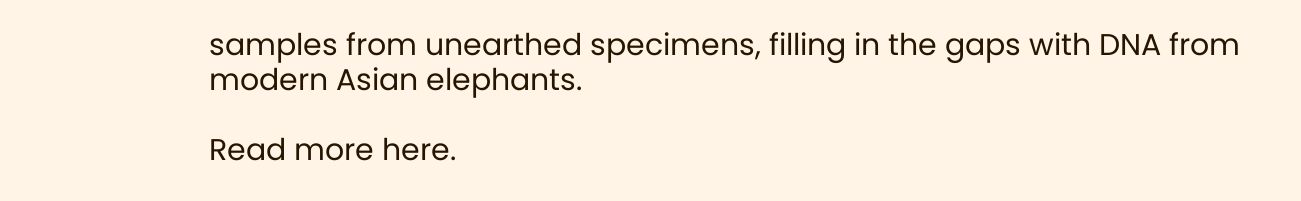samples from unearthed specimens, filling in the gaps with DNA from modern Asian elephants.

Read more here.